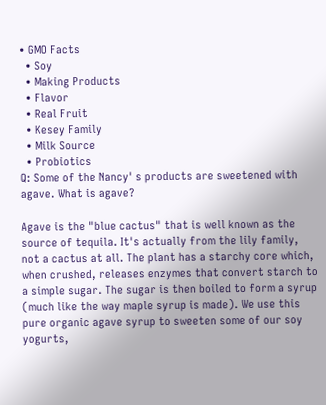• GMO Facts
  • Soy
  • Making Products
  • Flavor
  • Real Fruit
  • Kesey Family
  • Milk Source
  • Probiotics
Q: Some of the Nancy' s products are sweetened with agave. What is agave?

Agave is the "blue cactus" that is well known as the source of tequila. It's actually from the lily family, not a cactus at all. The plant has a starchy core which, when crushed, releases enzymes that convert starch to a simple sugar. The sugar is then boiled to form a syrup (much like the way maple syrup is made). We use this pure organic agave syrup to sweeten some of our soy yogurts,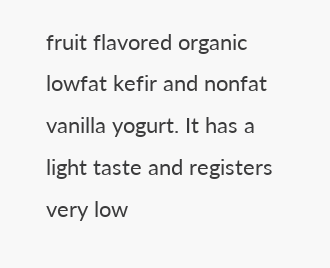fruit flavored organic lowfat kefir and nonfat vanilla yogurt. It has a light taste and registers very low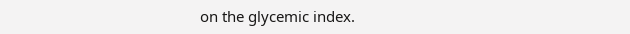on the glycemic index.